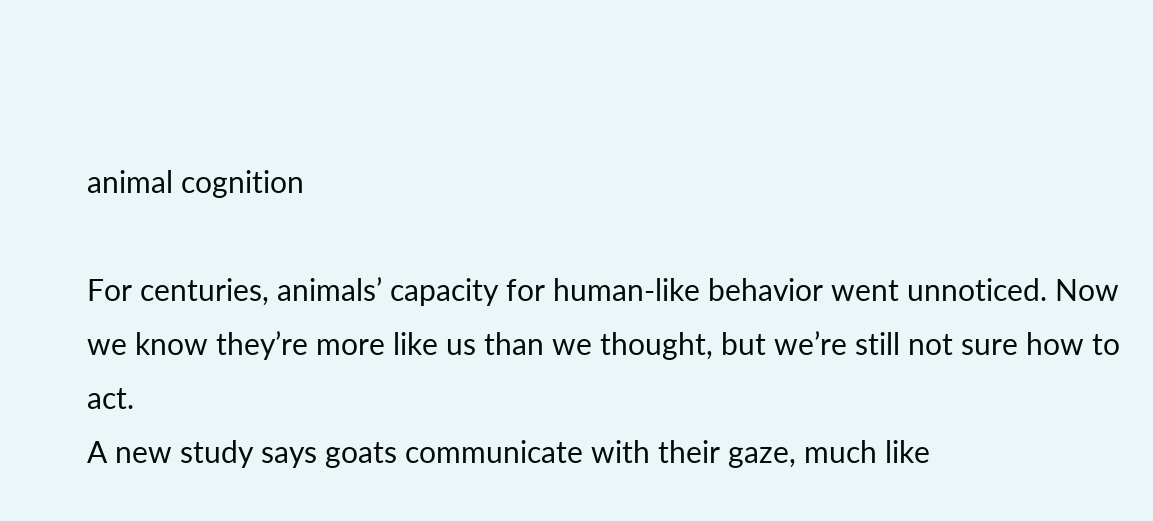animal cognition

For centuries, animals’ capacity for human-like behavior went unnoticed. Now we know they’re more like us than we thought, but we’re still not sure how to act.
A new study says goats communicate with their gaze, much like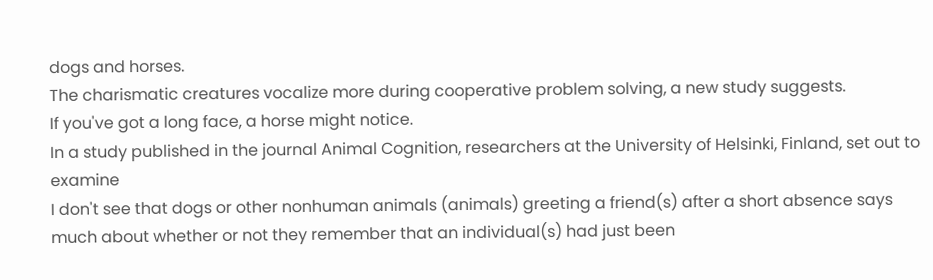dogs and horses.
The charismatic creatures vocalize more during cooperative problem solving, a new study suggests.
If you've got a long face, a horse might notice.
In a study published in the journal Animal Cognition, researchers at the University of Helsinki, Finland, set out to examine
I don't see that dogs or other nonhuman animals (animals) greeting a friend(s) after a short absence says much about whether or not they remember that an individual(s) had just been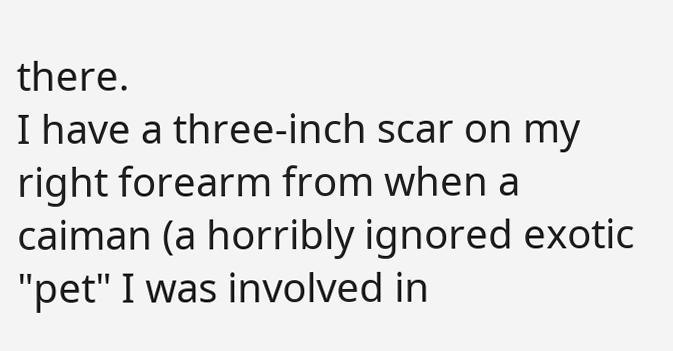there.
I have a three-inch scar on my right forearm from when a caiman (a horribly ignored exotic "pet" I was involved in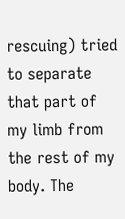rescuing) tried to separate that part of my limb from the rest of my body. The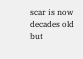scar is now decades old but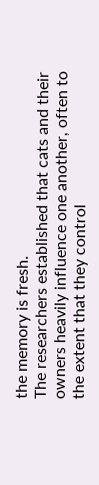the memory is fresh.
The researchers established that cats and their owners heavily influence one another, often to the extent that they control